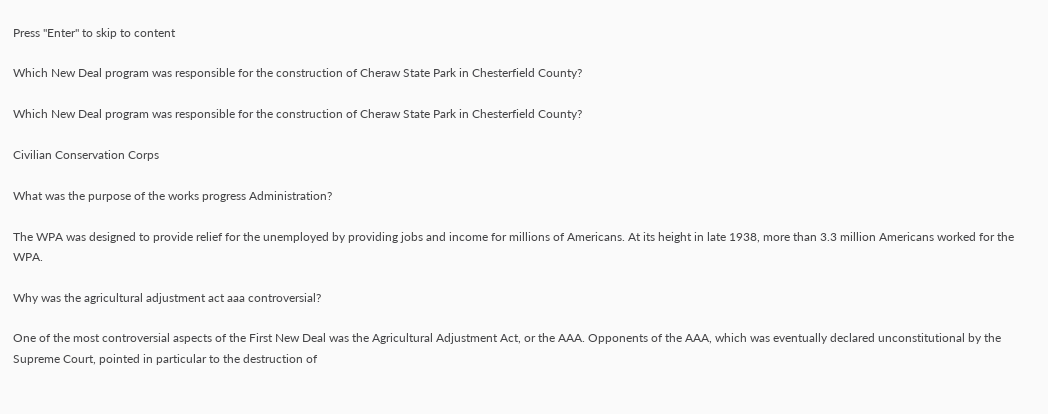Press "Enter" to skip to content

Which New Deal program was responsible for the construction of Cheraw State Park in Chesterfield County?

Which New Deal program was responsible for the construction of Cheraw State Park in Chesterfield County?

Civilian Conservation Corps

What was the purpose of the works progress Administration?

The WPA was designed to provide relief for the unemployed by providing jobs and income for millions of Americans. At its height in late 1938, more than 3.3 million Americans worked for the WPA.

Why was the agricultural adjustment act aaa controversial?

One of the most controversial aspects of the First New Deal was the Agricultural Adjustment Act, or the AAA. Opponents of the AAA, which was eventually declared unconstitutional by the Supreme Court, pointed in particular to the destruction of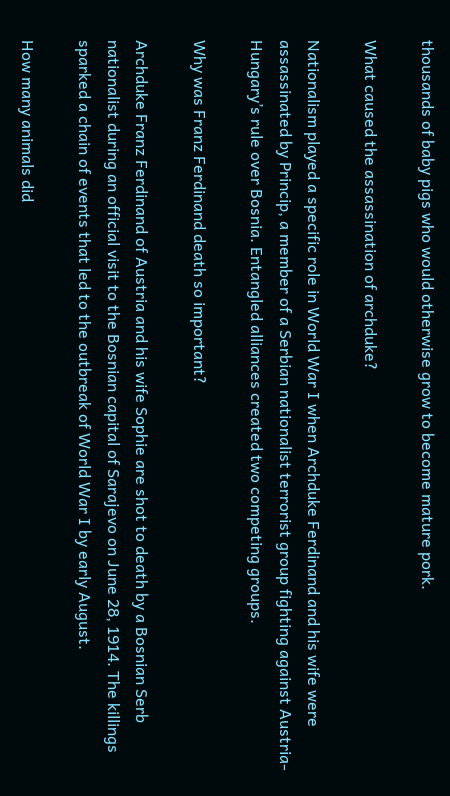thousands of baby pigs who would otherwise grow to become mature pork.

What caused the assassination of archduke?

Nationalism played a specific role in World War I when Archduke Ferdinand and his wife were assassinated by Princip, a member of a Serbian nationalist terrorist group fighting against Austria-Hungary’s rule over Bosnia. Entangled alliances created two competing groups.

Why was Franz Ferdinand death so important?

Archduke Franz Ferdinand of Austria and his wife Sophie are shot to death by a Bosnian Serb nationalist during an official visit to the Bosnian capital of Sarajevo on June 28, 1914. The killings sparked a chain of events that led to the outbreak of World War I by early August.

How many animals did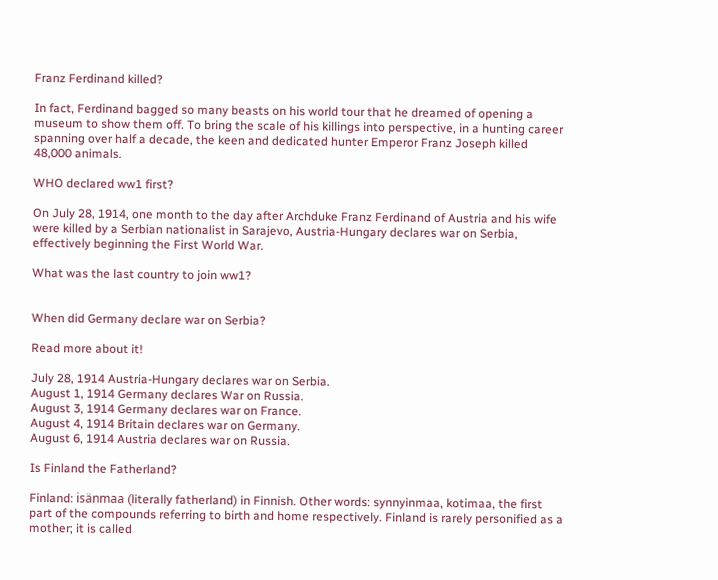Franz Ferdinand killed?

In fact, Ferdinand bagged so many beasts on his world tour that he dreamed of opening a museum to show them off. To bring the scale of his killings into perspective, in a hunting career spanning over half a decade, the keen and dedicated hunter Emperor Franz Joseph killed 48,000 animals.

WHO declared ww1 first?

On July 28, 1914, one month to the day after Archduke Franz Ferdinand of Austria and his wife were killed by a Serbian nationalist in Sarajevo, Austria-Hungary declares war on Serbia, effectively beginning the First World War.

What was the last country to join ww1?


When did Germany declare war on Serbia?

Read more about it!

July 28, 1914 Austria-Hungary declares war on Serbia.
August 1, 1914 Germany declares War on Russia.
August 3, 1914 Germany declares war on France.
August 4, 1914 Britain declares war on Germany.
August 6, 1914 Austria declares war on Russia.

Is Finland the Fatherland?

Finland: isänmaa (literally fatherland) in Finnish. Other words: synnyinmaa, kotimaa, the first part of the compounds referring to birth and home respectively. Finland is rarely personified as a mother; it is called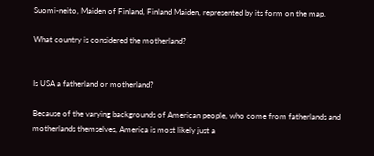Suomi-neito, Maiden of Finland, Finland Maiden, represented by its form on the map.

What country is considered the motherland?


Is USA a fatherland or motherland?

Because of the varying backgrounds of American people, who come from fatherlands and motherlands themselves, America is most likely just a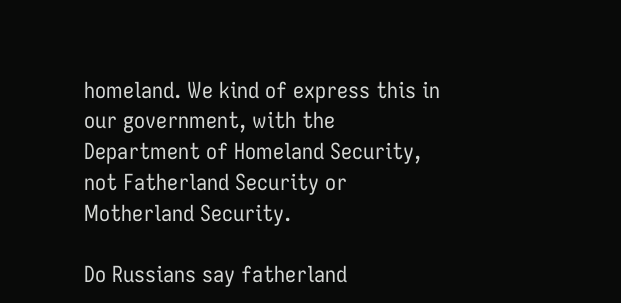homeland. We kind of express this in our government, with the Department of Homeland Security, not Fatherland Security or Motherland Security.

Do Russians say fatherland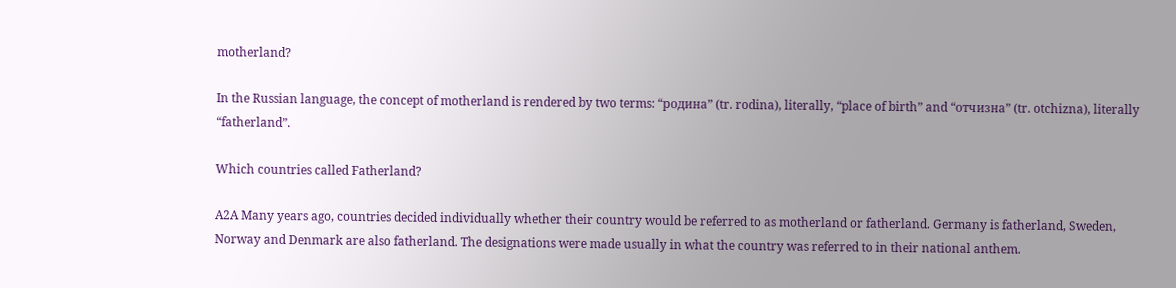motherland?

In the Russian language, the concept of motherland is rendered by two terms: “родина” (tr. rodina), literally, “place of birth” and “отчизна” (tr. otchizna), literally “fatherland”.

Which countries called Fatherland?

A2A Many years ago, countries decided individually whether their country would be referred to as motherland or fatherland. Germany is fatherland, Sweden, Norway and Denmark are also fatherland. The designations were made usually in what the country was referred to in their national anthem.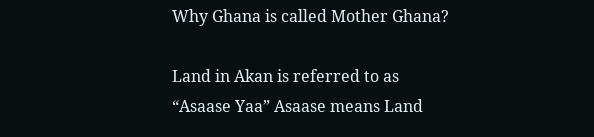Why Ghana is called Mother Ghana?

Land in Akan is referred to as “Asaase Yaa” Asaase means Land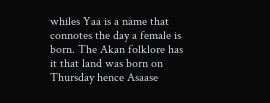whiles Yaa is a name that connotes the day a female is born. The Akan folklore has it that land was born on Thursday hence Asaase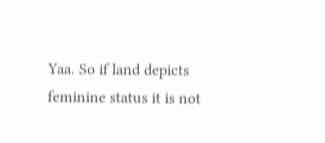Yaa. So if land depicts feminine status it is not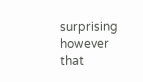surprising however that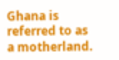Ghana is referred to as a motherland.